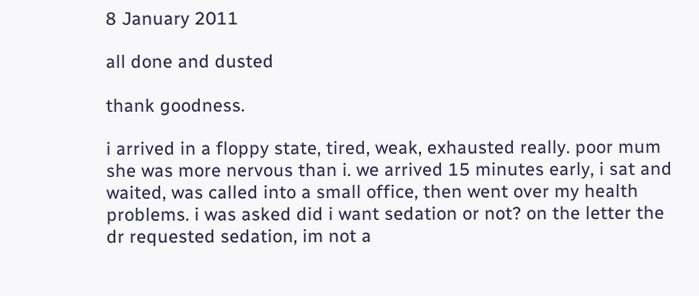8 January 2011

all done and dusted

thank goodness.

i arrived in a floppy state, tired, weak, exhausted really. poor mum she was more nervous than i. we arrived 15 minutes early, i sat and waited, was called into a small office, then went over my health problems. i was asked did i want sedation or not? on the letter the dr requested sedation, im not a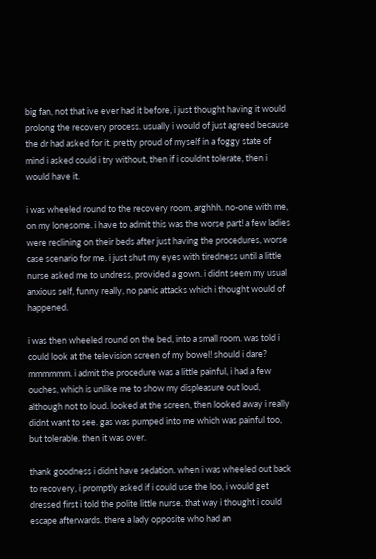big fan, not that ive ever had it before, i just thought having it would prolong the recovery process. usually i would of just agreed because the dr had asked for it. pretty proud of myself in a foggy state of mind i asked could i try without, then if i couldnt tolerate, then i would have it.

i was wheeled round to the recovery room, arghhh. no-one with me, on my lonesome. i have to admit this was the worse part! a few ladies were reclining on their beds after just having the procedures, worse case scenario for me. i just shut my eyes with tiredness until a little nurse asked me to undress, provided a gown. i didnt seem my usual anxious self, funny really, no panic attacks which i thought would of happened.

i was then wheeled round on the bed, into a small room. was told i could look at the television screen of my bowel! should i dare? mmmmmm. i admit the procedure was a little painful, i had a few ouches, which is unlike me to show my displeasure out loud, although not to loud. looked at the screen, then looked away i really didnt want to see. gas was pumped into me which was painful too, but tolerable. then it was over.

thank goodness i didnt have sedation. when i was wheeled out back to recovery, i promptly asked if i could use the loo, i would get dressed first i told the polite little nurse. that way i thought i could escape afterwards. there a lady opposite who had an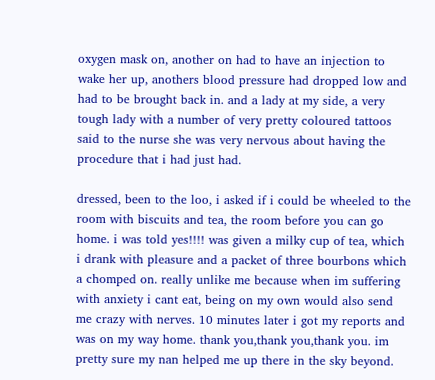oxygen mask on, another on had to have an injection to wake her up, anothers blood pressure had dropped low and had to be brought back in. and a lady at my side, a very tough lady with a number of very pretty coloured tattoos said to the nurse she was very nervous about having the procedure that i had just had.

dressed, been to the loo, i asked if i could be wheeled to the room with biscuits and tea, the room before you can go home. i was told yes!!!! was given a milky cup of tea, which i drank with pleasure and a packet of three bourbons which a chomped on. really unlike me because when im suffering with anxiety i cant eat, being on my own would also send me crazy with nerves. 10 minutes later i got my reports and was on my way home. thank you,thank you,thank you. im pretty sure my nan helped me up there in the sky beyond.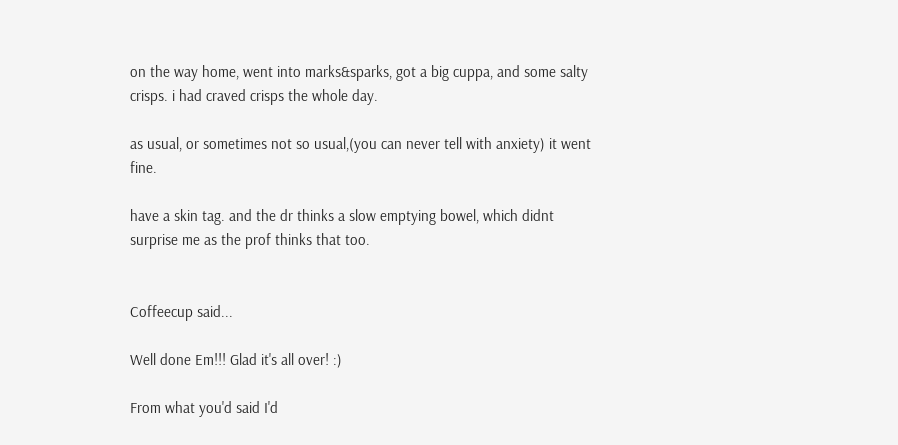on the way home, went into marks&sparks, got a big cuppa, and some salty crisps. i had craved crisps the whole day.

as usual, or sometimes not so usual,(you can never tell with anxiety) it went fine.

have a skin tag. and the dr thinks a slow emptying bowel, which didnt surprise me as the prof thinks that too.


Coffeecup said...

Well done Em!!! Glad it's all over! :)

From what you'd said I'd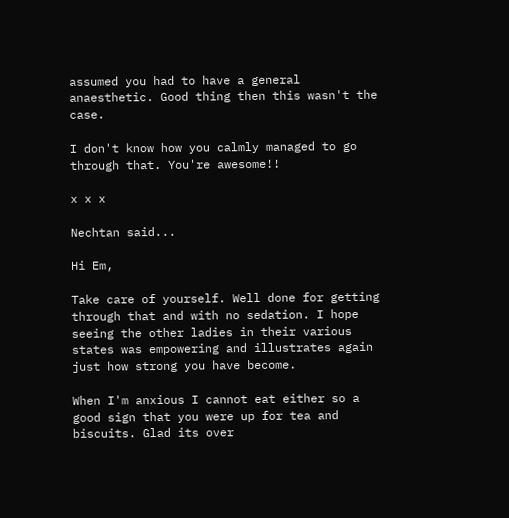assumed you had to have a general anaesthetic. Good thing then this wasn't the case.

I don't know how you calmly managed to go through that. You're awesome!!

x x x

Nechtan said...

Hi Em,

Take care of yourself. Well done for getting through that and with no sedation. I hope seeing the other ladies in their various states was empowering and illustrates again just how strong you have become.

When I'm anxious I cannot eat either so a good sign that you were up for tea and biscuits. Glad its over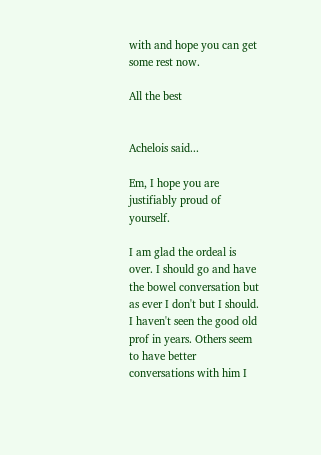with and hope you can get some rest now.

All the best


Achelois said...

Em, I hope you are justifiably proud of yourself.

I am glad the ordeal is over. I should go and have the bowel conversation but as ever I don't but I should. I haven't seen the good old prof in years. Others seem to have better conversations with him I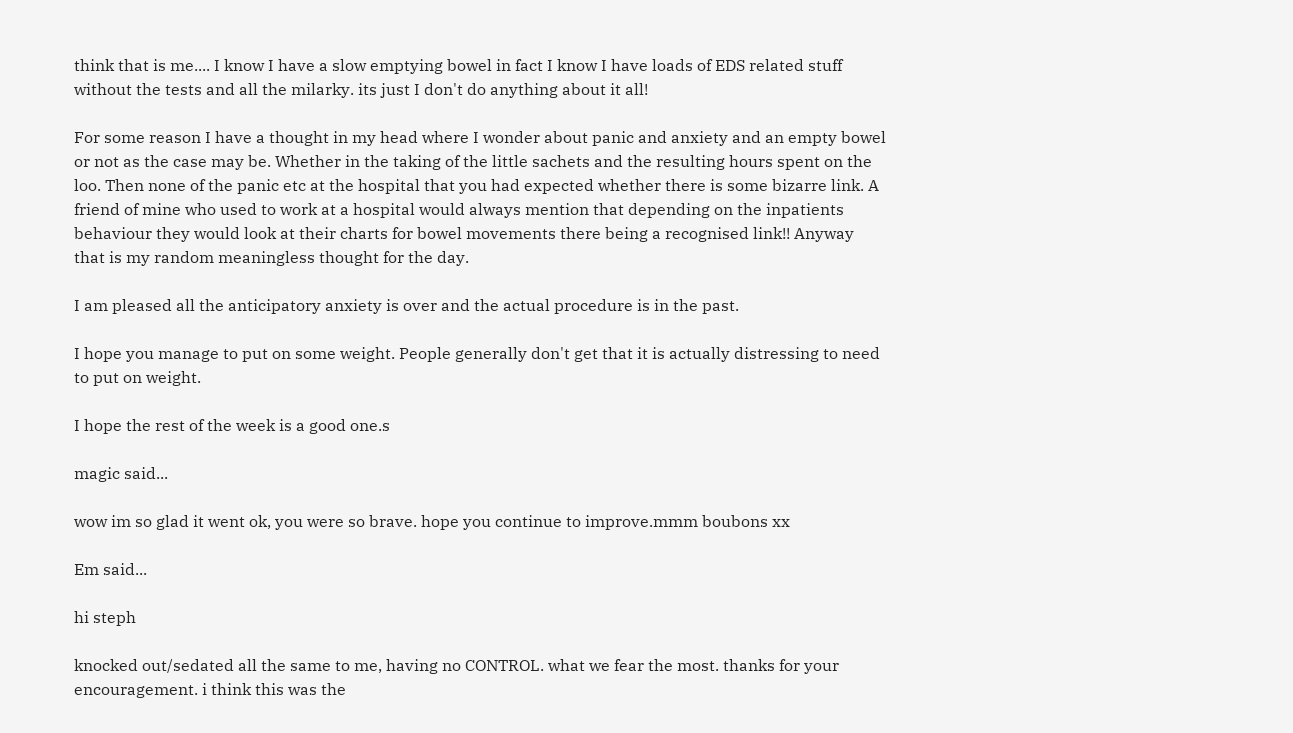think that is me.... I know I have a slow emptying bowel in fact I know I have loads of EDS related stuff without the tests and all the milarky. its just I don't do anything about it all!

For some reason I have a thought in my head where I wonder about panic and anxiety and an empty bowel or not as the case may be. Whether in the taking of the little sachets and the resulting hours spent on the loo. Then none of the panic etc at the hospital that you had expected whether there is some bizarre link. A friend of mine who used to work at a hospital would always mention that depending on the inpatients behaviour they would look at their charts for bowel movements there being a recognised link!! Anyway that is my random meaningless thought for the day.

I am pleased all the anticipatory anxiety is over and the actual procedure is in the past.

I hope you manage to put on some weight. People generally don't get that it is actually distressing to need to put on weight.

I hope the rest of the week is a good one.s

magic said...

wow im so glad it went ok, you were so brave. hope you continue to improve.mmm boubons xx

Em said...

hi steph

knocked out/sedated all the same to me, having no CONTROL. what we fear the most. thanks for your encouragement. i think this was the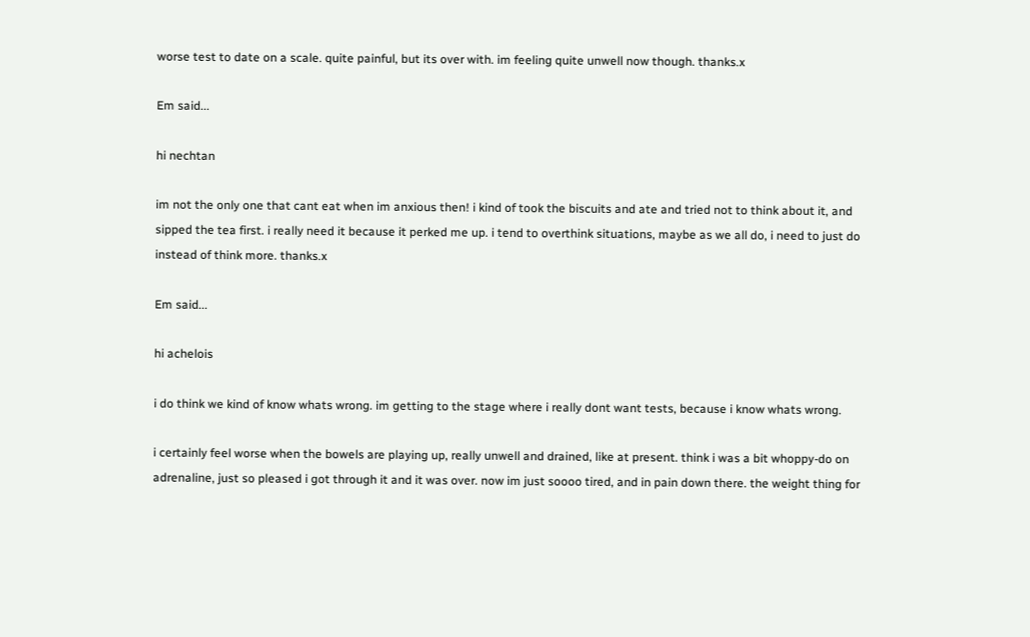worse test to date on a scale. quite painful, but its over with. im feeling quite unwell now though. thanks.x

Em said...

hi nechtan

im not the only one that cant eat when im anxious then! i kind of took the biscuits and ate and tried not to think about it, and sipped the tea first. i really need it because it perked me up. i tend to overthink situations, maybe as we all do, i need to just do instead of think more. thanks.x

Em said...

hi achelois

i do think we kind of know whats wrong. im getting to the stage where i really dont want tests, because i know whats wrong.

i certainly feel worse when the bowels are playing up, really unwell and drained, like at present. think i was a bit whoppy-do on adrenaline, just so pleased i got through it and it was over. now im just soooo tired, and in pain down there. the weight thing for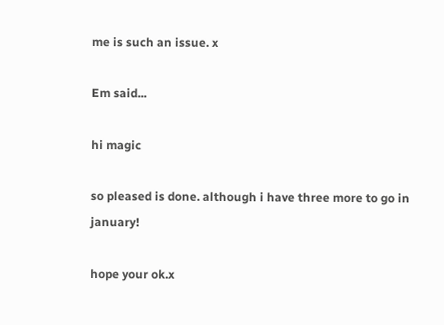me is such an issue. x

Em said...

hi magic

so pleased is done. although i have three more to go in january!

hope your ok.x